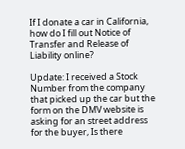If I donate a car in California, how do I fill out Notice of Transfer and Release of Liability online?

Update: I received a Stock Number from the company that picked up the car but the form on the DMV website is asking for an street address for the buyer, Is there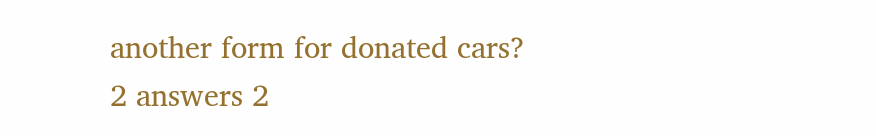another form for donated cars?
2 answers 2